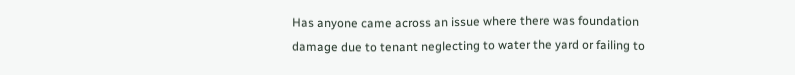Has anyone came across an issue where there was foundation damage due to tenant neglecting to water the yard or failing to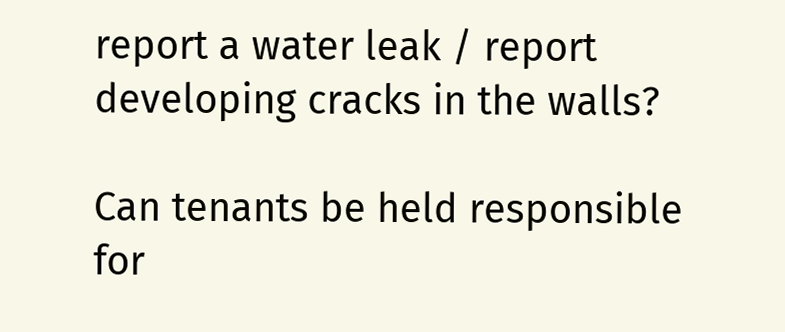report a water leak / report developing cracks in the walls?

Can tenants be held responsible for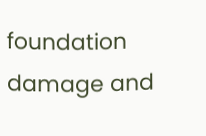foundation damage and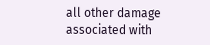all other damage associated with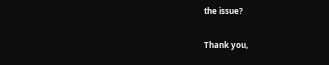the issue?

Thank you,